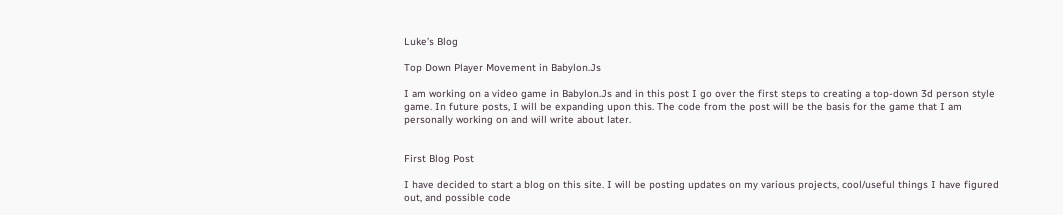Luke’s Blog

Top Down Player Movement in Babylon.Js

I am working on a video game in Babylon.Js and in this post I go over the first steps to creating a top-down 3d person style game. In future posts, I will be expanding upon this. The code from the post will be the basis for the game that I am personally working on and will write about later.


First Blog Post

I have decided to start a blog on this site. I will be posting updates on my various projects, cool/useful things I have figured out, and possible code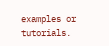examples or tutorials.